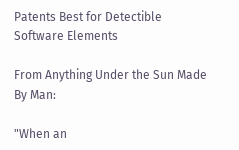Patents Best for Detectible Software Elements

From Anything Under the Sun Made By Man:

"When an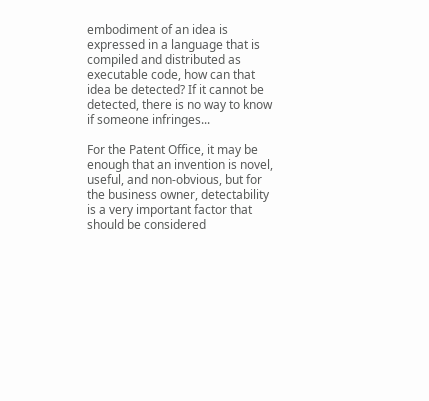embodiment of an idea is expressed in a language that is compiled and distributed as executable code, how can that idea be detected? If it cannot be detected, there is no way to know if someone infringes...

For the Patent Office, it may be enough that an invention is novel, useful, and non-obvious, but for the business owner, detectability is a very important factor that should be considered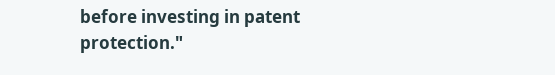before investing in patent protection."